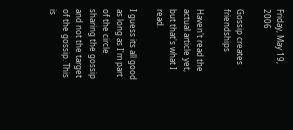Friday, May 19, 2006

Gossip creates friendships

Haven't read the actual article yet, but that's what I read.

I guess its all good as long as I'm part of the circle sharing the gossip and not the target of the gossip. This is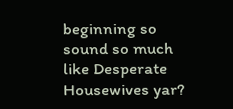beginning so sound so much like Desperate Housewives yar?